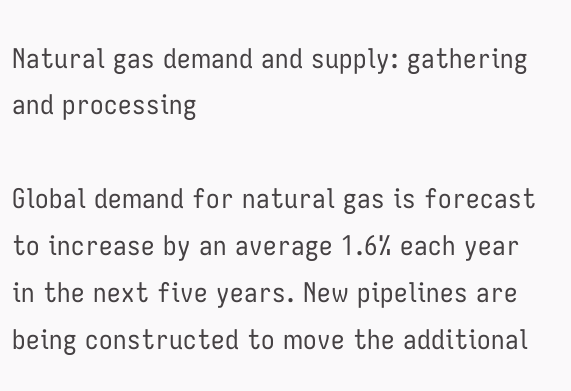Natural gas demand and supply: gathering and processing

Global demand for natural gas is forecast to increase by an average 1.6% each year in the next five years. New pipelines are being constructed to move the additional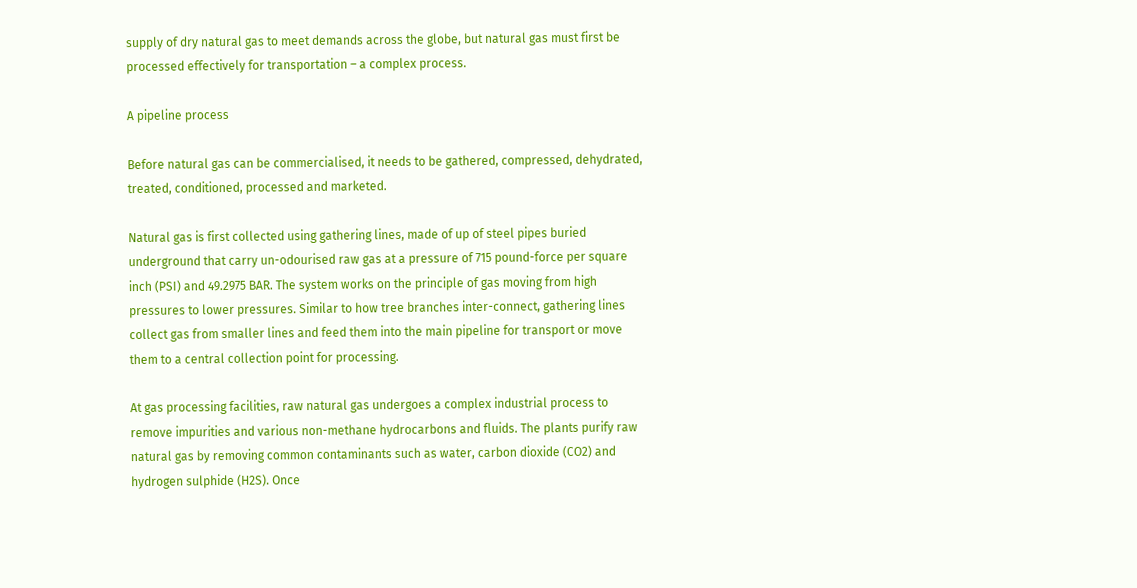supply of dry natural gas to meet demands across the globe, but natural gas must first be processed effectively for transportation – a complex process.

A pipeline process

Before natural gas can be commercialised, it needs to be gathered, compressed, dehydrated, treated, conditioned, processed and marketed.

Natural gas is first collected using gathering lines, made of up of steel pipes buried underground that carry un-odourised raw gas at a pressure of 715 pound-force per square inch (PSI) and 49.2975 BAR. The system works on the principle of gas moving from high pressures to lower pressures. Similar to how tree branches inter-connect, gathering lines collect gas from smaller lines and feed them into the main pipeline for transport or move them to a central collection point for processing.

At gas processing facilities, raw natural gas undergoes a complex industrial process to remove impurities and various non-methane hydrocarbons and fluids. The plants purify raw natural gas by removing common contaminants such as water, carbon dioxide (CO2) and hydrogen sulphide (H2S). Once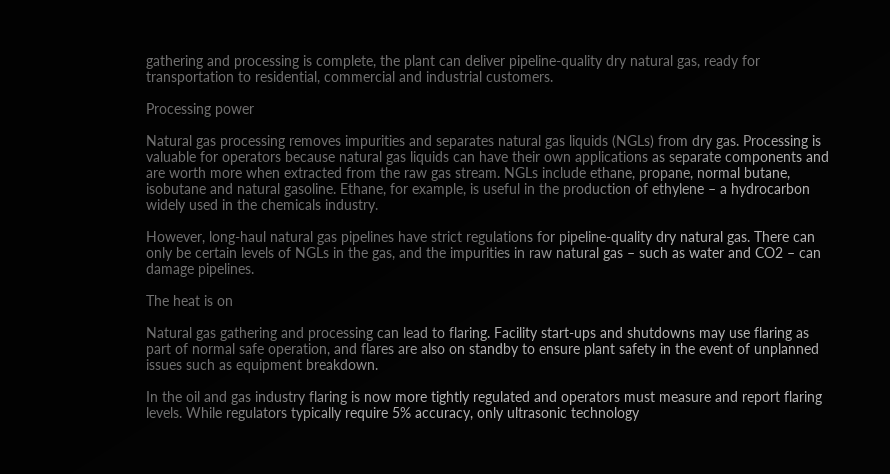gathering and processing is complete, the plant can deliver pipeline-quality dry natural gas, ready for transportation to residential, commercial and industrial customers.

Processing power

Natural gas processing removes impurities and separates natural gas liquids (NGLs) from dry gas. Processing is valuable for operators because natural gas liquids can have their own applications as separate components and are worth more when extracted from the raw gas stream. NGLs include ethane, propane, normal butane, isobutane and natural gasoline. Ethane, for example, is useful in the production of ethylene – a hydrocarbon widely used in the chemicals industry.

However, long-haul natural gas pipelines have strict regulations for pipeline-quality dry natural gas. There can only be certain levels of NGLs in the gas, and the impurities in raw natural gas – such as water and CO2 – can damage pipelines.

The heat is on

Natural gas gathering and processing can lead to flaring. Facility start-ups and shutdowns may use flaring as part of normal safe operation, and flares are also on standby to ensure plant safety in the event of unplanned issues such as equipment breakdown.

In the oil and gas industry flaring is now more tightly regulated and operators must measure and report flaring levels. While regulators typically require 5% accuracy, only ultrasonic technology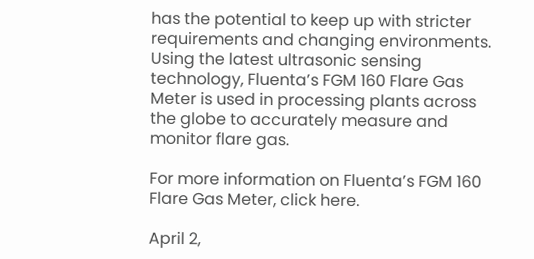has the potential to keep up with stricter requirements and changing environments. Using the latest ultrasonic sensing technology, Fluenta’s FGM 160 Flare Gas Meter is used in processing plants across the globe to accurately measure and monitor flare gas.

For more information on Fluenta’s FGM 160 Flare Gas Meter, click here.

April 2,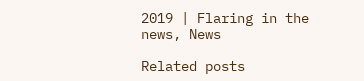2019 | Flaring in the news, News

Related posts